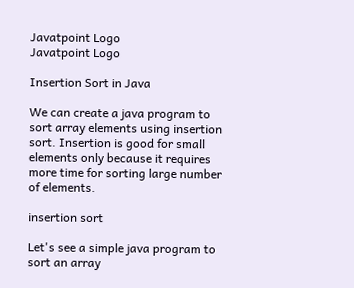Javatpoint Logo
Javatpoint Logo

Insertion Sort in Java

We can create a java program to sort array elements using insertion sort. Insertion is good for small elements only because it requires more time for sorting large number of elements.

insertion sort

Let's see a simple java program to sort an array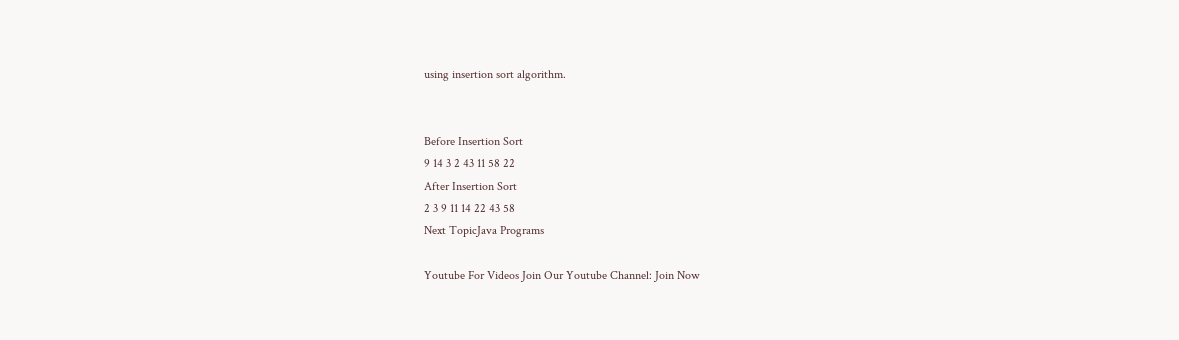using insertion sort algorithm.


Before Insertion Sort
9 14 3 2 43 11 58 22
After Insertion Sort
2 3 9 11 14 22 43 58
Next TopicJava Programs

Youtube For Videos Join Our Youtube Channel: Join Now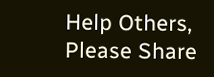Help Others, Please Share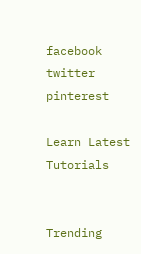facebook twitter pinterest

Learn Latest Tutorials


Trending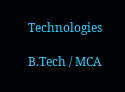Technologies

B.Tech / MCA